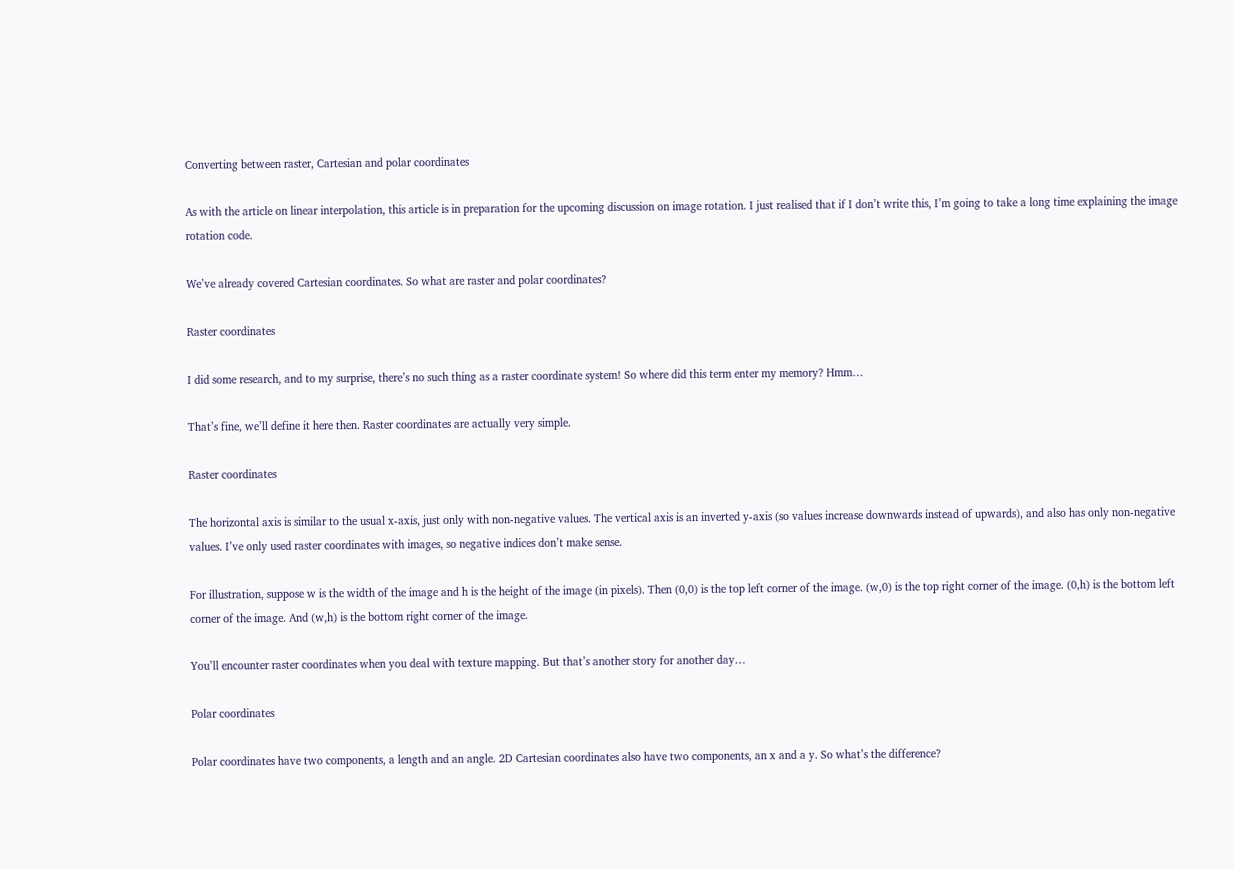Converting between raster, Cartesian and polar coordinates

As with the article on linear interpolation, this article is in preparation for the upcoming discussion on image rotation. I just realised that if I don’t write this, I’m going to take a long time explaining the image rotation code.

We’ve already covered Cartesian coordinates. So what are raster and polar coordinates?

Raster coordinates

I did some research, and to my surprise, there’s no such thing as a raster coordinate system! So where did this term enter my memory? Hmm…

That’s fine, we’ll define it here then. Raster coordinates are actually very simple.

Raster coordinates

The horizontal axis is similar to the usual x-axis, just only with non-negative values. The vertical axis is an inverted y-axis (so values increase downwards instead of upwards), and also has only non-negative values. I’ve only used raster coordinates with images, so negative indices don’t make sense.

For illustration, suppose w is the width of the image and h is the height of the image (in pixels). Then (0,0) is the top left corner of the image. (w,0) is the top right corner of the image. (0,h) is the bottom left corner of the image. And (w,h) is the bottom right corner of the image.

You’ll encounter raster coordinates when you deal with texture mapping. But that’s another story for another day…

Polar coordinates

Polar coordinates have two components, a length and an angle. 2D Cartesian coordinates also have two components, an x and a y. So what’s the difference?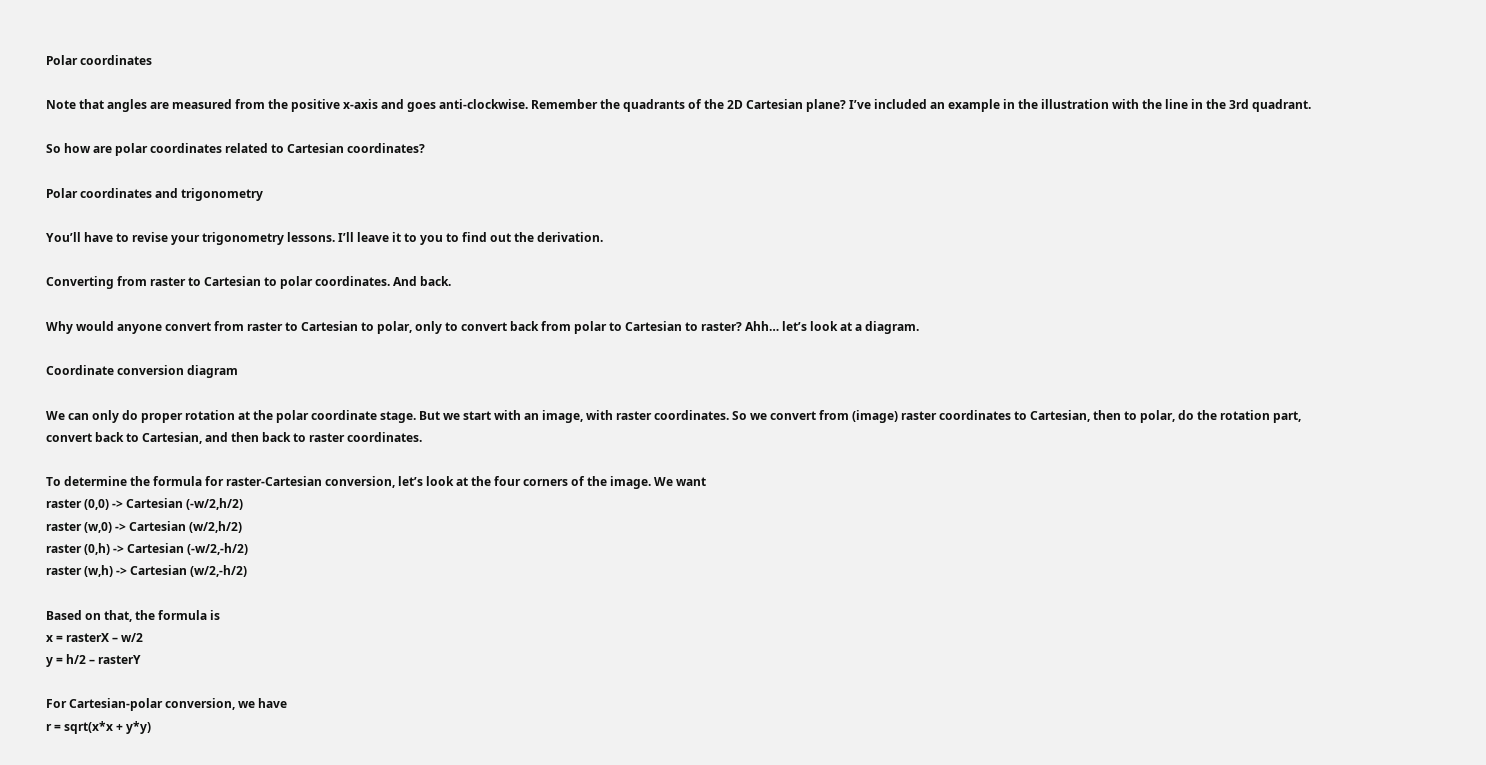Polar coordinates

Note that angles are measured from the positive x-axis and goes anti-clockwise. Remember the quadrants of the 2D Cartesian plane? I’ve included an example in the illustration with the line in the 3rd quadrant.

So how are polar coordinates related to Cartesian coordinates?

Polar coordinates and trigonometry

You’ll have to revise your trigonometry lessons. I’ll leave it to you to find out the derivation.

Converting from raster to Cartesian to polar coordinates. And back.

Why would anyone convert from raster to Cartesian to polar, only to convert back from polar to Cartesian to raster? Ahh… let’s look at a diagram.

Coordinate conversion diagram

We can only do proper rotation at the polar coordinate stage. But we start with an image, with raster coordinates. So we convert from (image) raster coordinates to Cartesian, then to polar, do the rotation part, convert back to Cartesian, and then back to raster coordinates.

To determine the formula for raster-Cartesian conversion, let’s look at the four corners of the image. We want
raster (0,0) -> Cartesian (-w/2,h/2)
raster (w,0) -> Cartesian (w/2,h/2)
raster (0,h) -> Cartesian (-w/2,-h/2)
raster (w,h) -> Cartesian (w/2,-h/2)

Based on that, the formula is
x = rasterX – w/2
y = h/2 – rasterY

For Cartesian-polar conversion, we have
r = sqrt(x*x + y*y)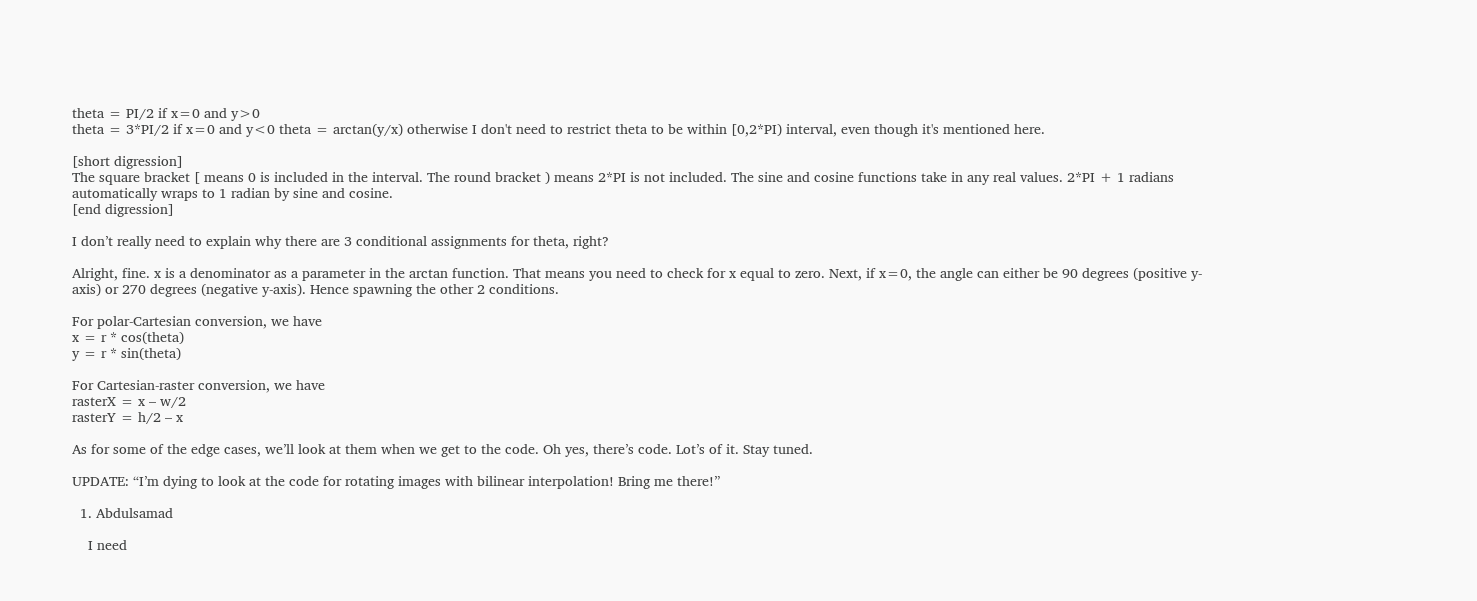theta = PI/2 if x=0 and y>0
theta = 3*PI/2 if x=0 and y<0 theta = arctan(y/x) otherwise I don't need to restrict theta to be within [0,2*PI) interval, even though it's mentioned here.

[short digression]
The square bracket [ means 0 is included in the interval. The round bracket ) means 2*PI is not included. The sine and cosine functions take in any real values. 2*PI + 1 radians automatically wraps to 1 radian by sine and cosine.
[end digression]

I don’t really need to explain why there are 3 conditional assignments for theta, right?

Alright, fine. x is a denominator as a parameter in the arctan function. That means you need to check for x equal to zero. Next, if x=0, the angle can either be 90 degrees (positive y-axis) or 270 degrees (negative y-axis). Hence spawning the other 2 conditions.

For polar-Cartesian conversion, we have
x = r * cos(theta)
y = r * sin(theta)

For Cartesian-raster conversion, we have
rasterX = x – w/2
rasterY = h/2 – x

As for some of the edge cases, we’ll look at them when we get to the code. Oh yes, there’s code. Lot’s of it. Stay tuned.

UPDATE: “I’m dying to look at the code for rotating images with bilinear interpolation! Bring me there!”

  1. Abdulsamad

    I need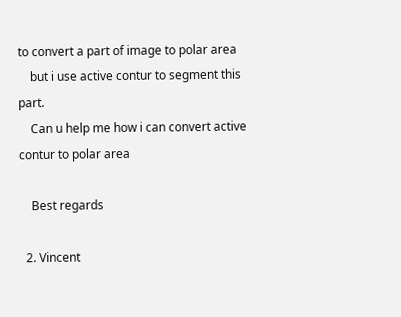to convert a part of image to polar area
    but i use active contur to segment this part.
    Can u help me how i can convert active contur to polar area

    Best regards

  2. Vincent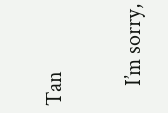Tan

    I’m sorry,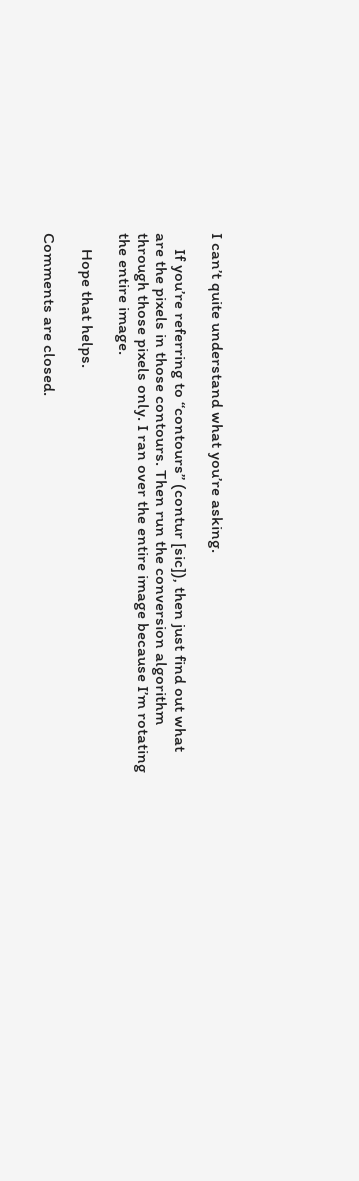I can’t quite understand what you’re asking.

    If you’re referring to “contours” (contur [sic]), then just find out what are the pixels in those contours. Then run the conversion algorithm through those pixels only. I ran over the entire image because I’m rotating the entire image.

    Hope that helps.

Comments are closed.